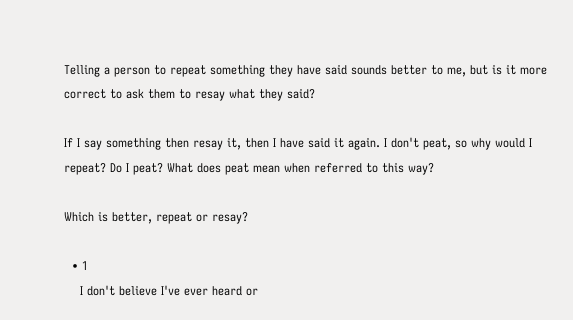Telling a person to repeat something they have said sounds better to me, but is it more correct to ask them to resay what they said?

If I say something then resay it, then I have said it again. I don't peat, so why would I repeat? Do I peat? What does peat mean when referred to this way?

Which is better, repeat or resay?

  • 1
    I don't believe I've ever heard or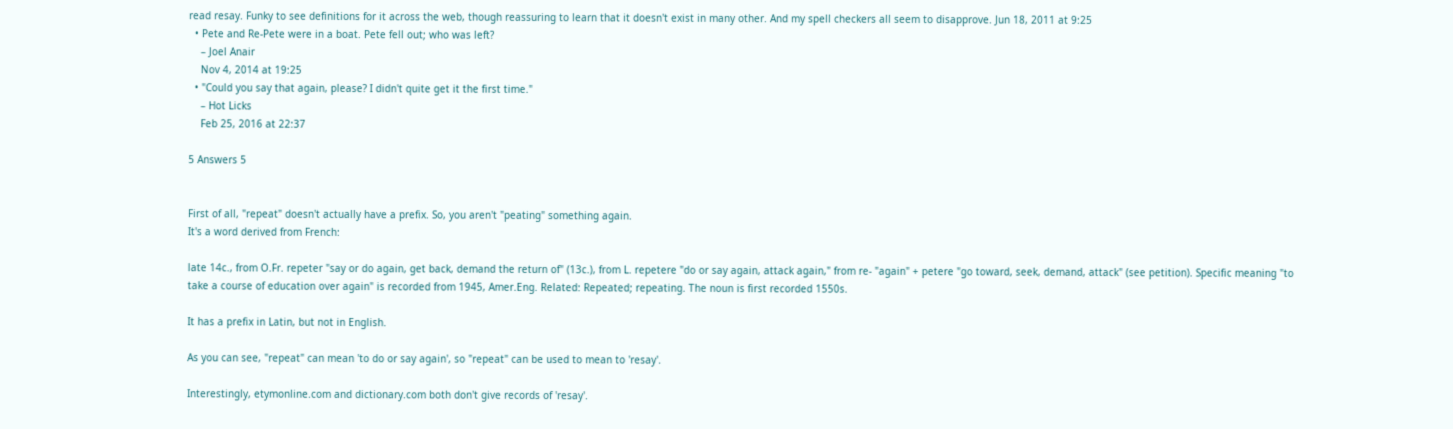read resay. Funky to see definitions for it across the web, though reassuring to learn that it doesn't exist in many other. And my spell checkers all seem to disapprove. Jun 18, 2011 at 9:25
  • Pete and Re-Pete were in a boat. Pete fell out; who was left?
    – Joel Anair
    Nov 4, 2014 at 19:25
  • "Could you say that again, please? I didn't quite get it the first time."
    – Hot Licks
    Feb 25, 2016 at 22:37

5 Answers 5


First of all, "repeat" doesn't actually have a prefix. So, you aren't "peating" something again.
It's a word derived from French:

late 14c., from O.Fr. repeter "say or do again, get back, demand the return of" (13c.), from L. repetere "do or say again, attack again," from re- "again" + petere "go toward, seek, demand, attack" (see petition). Specific meaning "to take a course of education over again" is recorded from 1945, Amer.Eng. Related: Repeated; repeating. The noun is first recorded 1550s.

It has a prefix in Latin, but not in English.

As you can see, "repeat" can mean 'to do or say again', so "repeat" can be used to mean to 'resay'.

Interestingly, etymonline.com and dictionary.com both don't give records of 'resay'.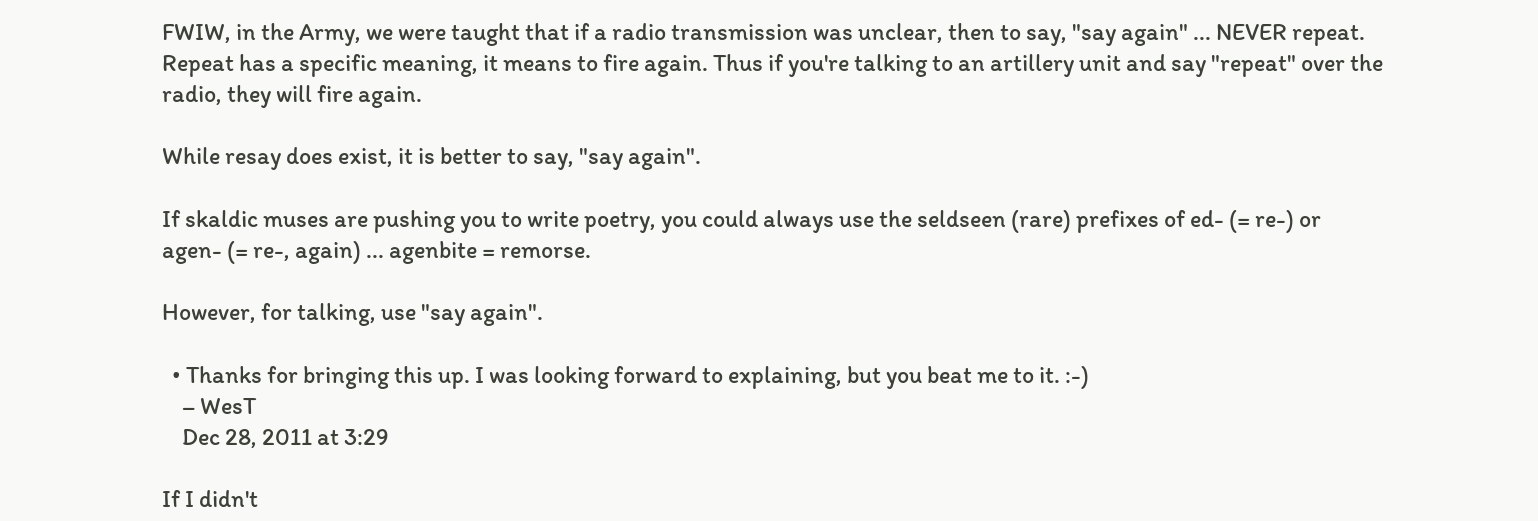FWIW, in the Army, we were taught that if a radio transmission was unclear, then to say, "say again" ... NEVER repeat. Repeat has a specific meaning, it means to fire again. Thus if you're talking to an artillery unit and say "repeat" over the radio, they will fire again.

While resay does exist, it is better to say, "say again".

If skaldic muses are pushing you to write poetry, you could always use the seldseen (rare) prefixes of ed- (= re-) or agen- (= re-, again) ... agenbite = remorse.

However, for talking, use "say again".

  • Thanks for bringing this up. I was looking forward to explaining, but you beat me to it. :-)
    – WesT
    Dec 28, 2011 at 3:29

If I didn't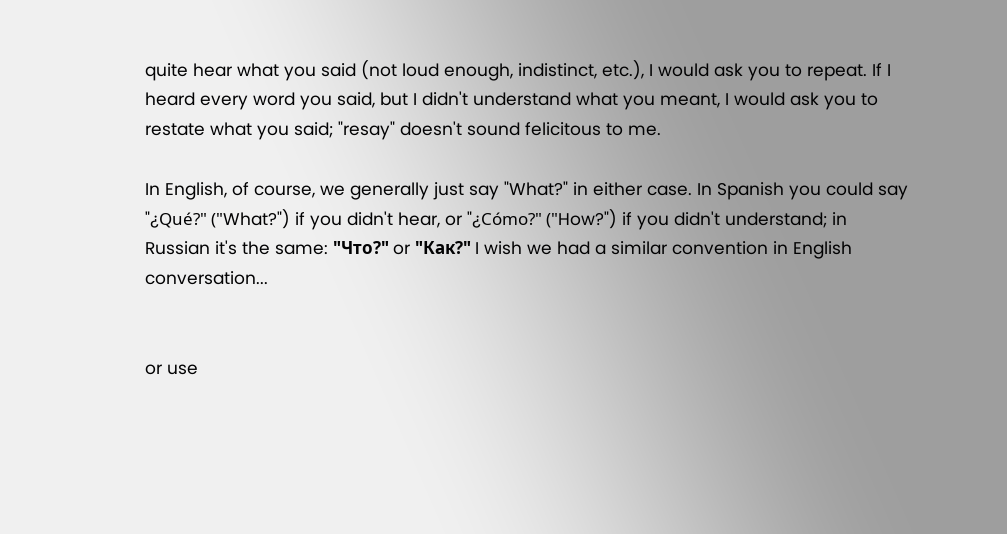quite hear what you said (not loud enough, indistinct, etc.), I would ask you to repeat. If I heard every word you said, but I didn't understand what you meant, I would ask you to restate what you said; "resay" doesn't sound felicitous to me.

In English, of course, we generally just say "What?" in either case. In Spanish you could say "¿Qué?" ("What?") if you didn't hear, or "¿Cómo?" ("How?") if you didn't understand; in Russian it's the same: "Что?" or "Как?" I wish we had a similar convention in English conversation...


or use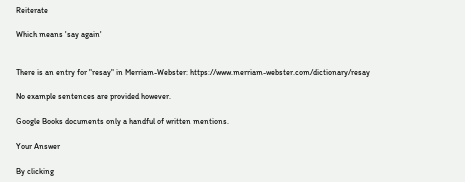Reiterate

Which means 'say again'


There is an entry for "resay" in Merriam-Webster: https://www.merriam-webster.com/dictionary/resay

No example sentences are provided however.

Google Books documents only a handful of written mentions.

Your Answer

By clicking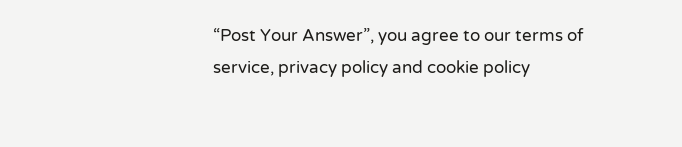“Post Your Answer”, you agree to our terms of service, privacy policy and cookie policy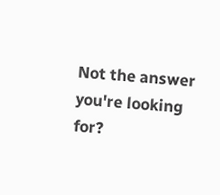Not the answer you're looking for?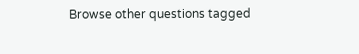Browse other questions tagged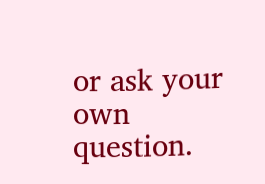or ask your own question.